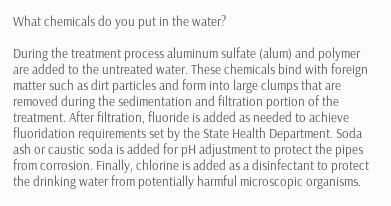What chemicals do you put in the water?

During the treatment process aluminum sulfate (alum) and polymer are added to the untreated water. These chemicals bind with foreign matter such as dirt particles and form into large clumps that are removed during the sedimentation and filtration portion of the treatment. After filtration, fluoride is added as needed to achieve fluoridation requirements set by the State Health Department. Soda ash or caustic soda is added for pH adjustment to protect the pipes from corrosion. Finally, chlorine is added as a disinfectant to protect the drinking water from potentially harmful microscopic organisms.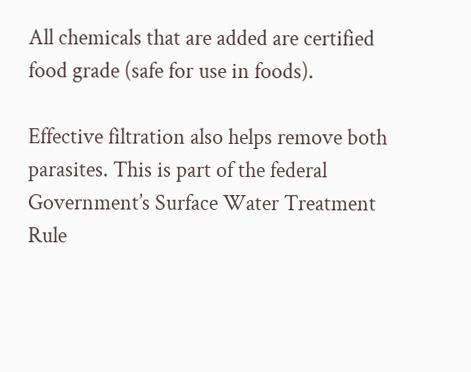All chemicals that are added are certified food grade (safe for use in foods).

Effective filtration also helps remove both parasites. This is part of the federal Government’s Surface Water Treatment Rule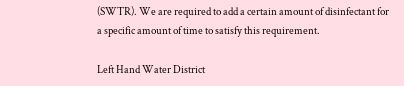(SWTR). We are required to add a certain amount of disinfectant for a specific amount of time to satisfy this requirement.

Left Hand Water District